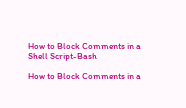How to Block Comments in a Shell Script-Bash

How to Block Comments in a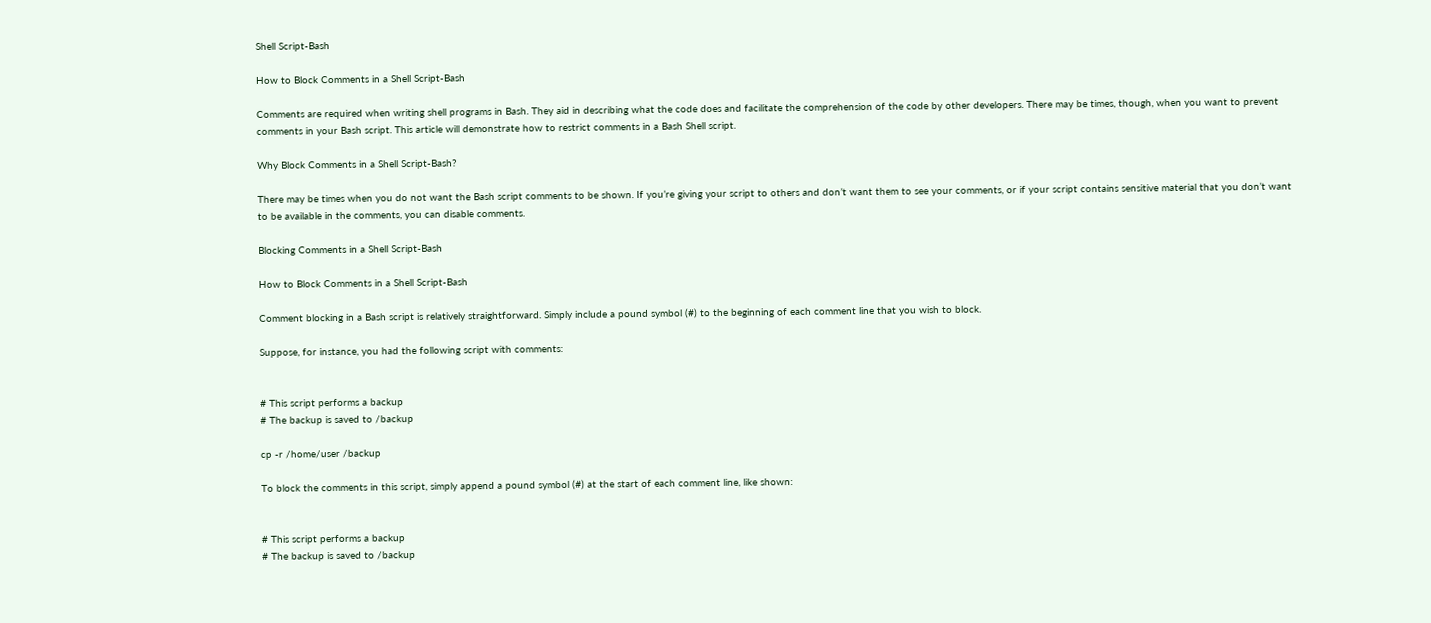Shell Script-Bash

How to Block Comments in a Shell Script-Bash

Comments are required when writing shell programs in Bash. They aid in describing what the code does and facilitate the comprehension of the code by other developers. There may be times, though, when you want to prevent comments in your Bash script. This article will demonstrate how to restrict comments in a Bash Shell script.

Why Block Comments in a Shell Script-Bash?

There may be times when you do not want the Bash script comments to be shown. If you’re giving your script to others and don’t want them to see your comments, or if your script contains sensitive material that you don’t want to be available in the comments, you can disable comments.

Blocking Comments in a Shell Script-Bash

How to Block Comments in a Shell Script-Bash

Comment blocking in a Bash script is relatively straightforward. Simply include a pound symbol (#) to the beginning of each comment line that you wish to block.

Suppose, for instance, you had the following script with comments:


# This script performs a backup
# The backup is saved to /backup

cp -r /home/user /backup

To block the comments in this script, simply append a pound symbol (#) at the start of each comment line, like shown:


# This script performs a backup
# The backup is saved to /backup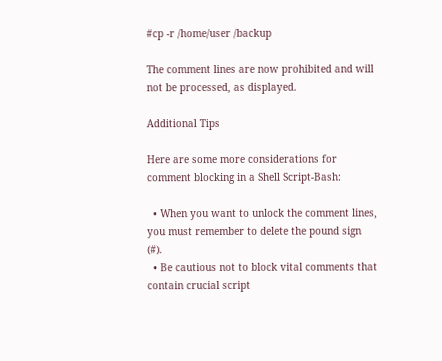#cp -r /home/user /backup

The comment lines are now prohibited and will not be processed, as displayed.

Additional Tips

Here are some more considerations for comment blocking in a Shell Script-Bash:

  • When you want to unlock the comment lines, you must remember to delete the pound sign (#).
  • Be cautious not to block vital comments that contain crucial script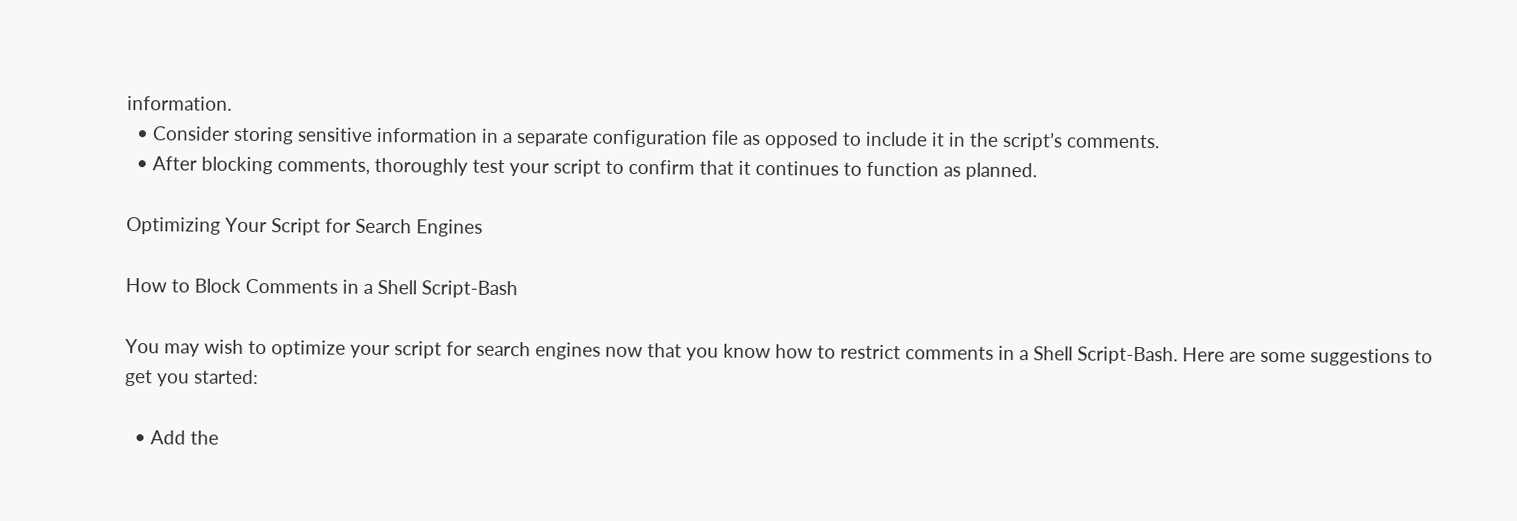information.
  • Consider storing sensitive information in a separate configuration file as opposed to include it in the script’s comments.
  • After blocking comments, thoroughly test your script to confirm that it continues to function as planned.

Optimizing Your Script for Search Engines

How to Block Comments in a Shell Script-Bash

You may wish to optimize your script for search engines now that you know how to restrict comments in a Shell Script-Bash. Here are some suggestions to get you started:

  • Add the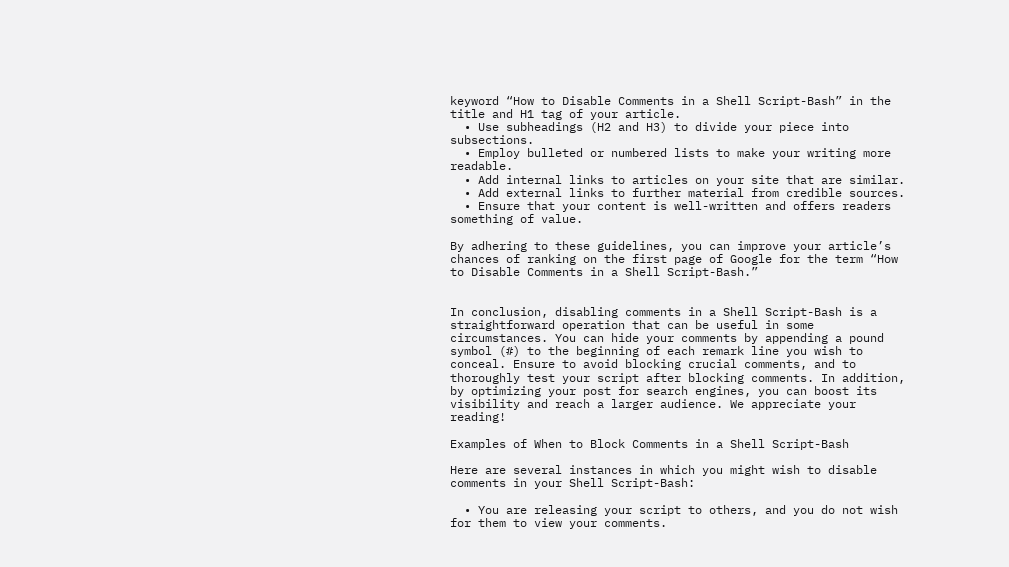keyword “How to Disable Comments in a Shell Script-Bash” in the title and H1 tag of your article.
  • Use subheadings (H2 and H3) to divide your piece into subsections.
  • Employ bulleted or numbered lists to make your writing more readable.
  • Add internal links to articles on your site that are similar.
  • Add external links to further material from credible sources.
  • Ensure that your content is well-written and offers readers something of value.

By adhering to these guidelines, you can improve your article’s chances of ranking on the first page of Google for the term “How to Disable Comments in a Shell Script-Bash.”


In conclusion, disabling comments in a Shell Script-Bash is a straightforward operation that can be useful in some circumstances. You can hide your comments by appending a pound symbol (#) to the beginning of each remark line you wish to conceal. Ensure to avoid blocking crucial comments, and to thoroughly test your script after blocking comments. In addition, by optimizing your post for search engines, you can boost its visibility and reach a larger audience. We appreciate your reading!

Examples of When to Block Comments in a Shell Script-Bash

Here are several instances in which you might wish to disable comments in your Shell Script-Bash:

  • You are releasing your script to others, and you do not wish for them to view your comments.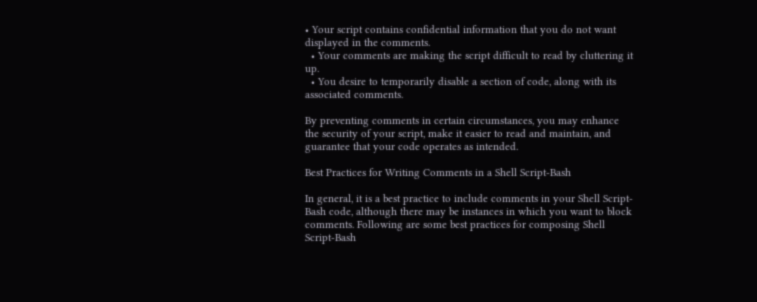• Your script contains confidential information that you do not want displayed in the comments.
  • Your comments are making the script difficult to read by cluttering it up.
  • You desire to temporarily disable a section of code, along with its associated comments.

By preventing comments in certain circumstances, you may enhance the security of your script, make it easier to read and maintain, and guarantee that your code operates as intended.

Best Practices for Writing Comments in a Shell Script-Bash

In general, it is a best practice to include comments in your Shell Script-Bash code, although there may be instances in which you want to block comments. Following are some best practices for composing Shell Script-Bash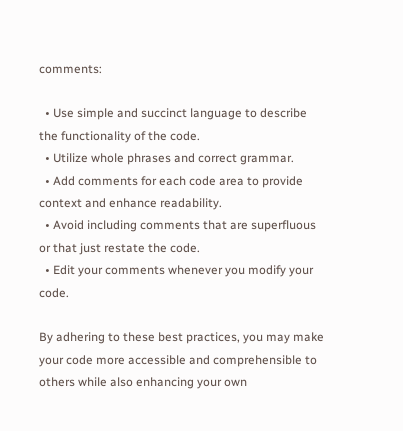comments:

  • Use simple and succinct language to describe the functionality of the code.
  • Utilize whole phrases and correct grammar.
  • Add comments for each code area to provide context and enhance readability.
  • Avoid including comments that are superfluous or that just restate the code.
  • Edit your comments whenever you modify your code.

By adhering to these best practices, you may make your code more accessible and comprehensible to others while also enhancing your own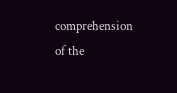comprehension of the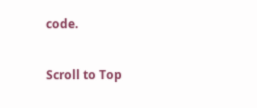code.

Scroll to Top